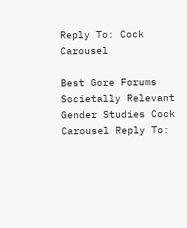Reply To: Cock Carousel

Best Gore Forums Societally Relevant Gender Studies Cock Carousel Reply To: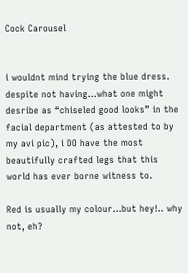Cock Carousel


i wouldnt mind trying the blue dress.
despite not having…what one might desribe as “chiseled good looks” in the facial department (as attested to by my avi pic), i DO have the most beautifully crafted legs that this world has ever borne witness to.

Red is usually my colour…but hey!.. why not, eh?